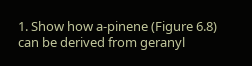1. Show how a-pinene (Figure 6.8) can be derived from geranyl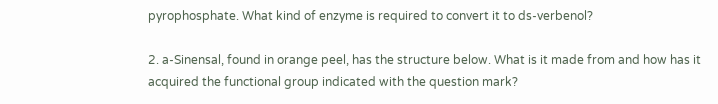pyrophosphate. What kind of enzyme is required to convert it to ds-verbenol?

2. a-Sinensal, found in orange peel, has the structure below. What is it made from and how has it acquired the functional group indicated with the question mark?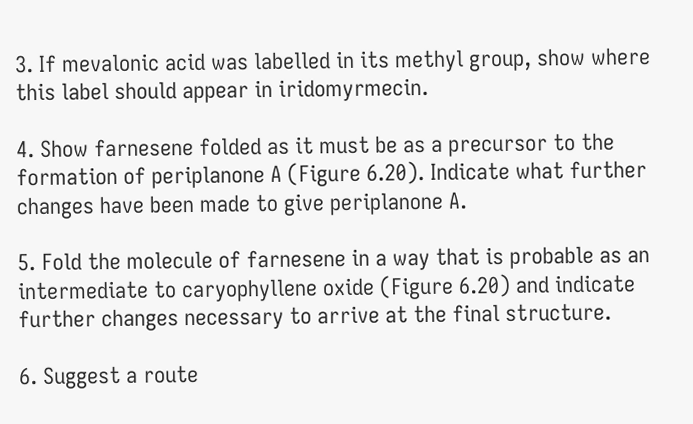3. If mevalonic acid was labelled in its methyl group, show where this label should appear in iridomyrmecin.

4. Show farnesene folded as it must be as a precursor to the formation of periplanone A (Figure 6.20). Indicate what further changes have been made to give periplanone A.

5. Fold the molecule of farnesene in a way that is probable as an intermediate to caryophyllene oxide (Figure 6.20) and indicate further changes necessary to arrive at the final structure.

6. Suggest a route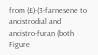from (£)-(3-farnesene to ancistrodial and ancistro-furan (both Figure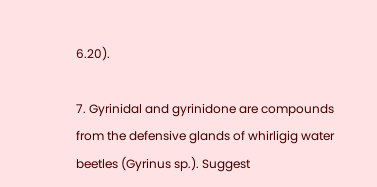6.20).

7. Gyrinidal and gyrinidone are compounds from the defensive glands of whirligig water beetles (Gyrinus sp.). Suggest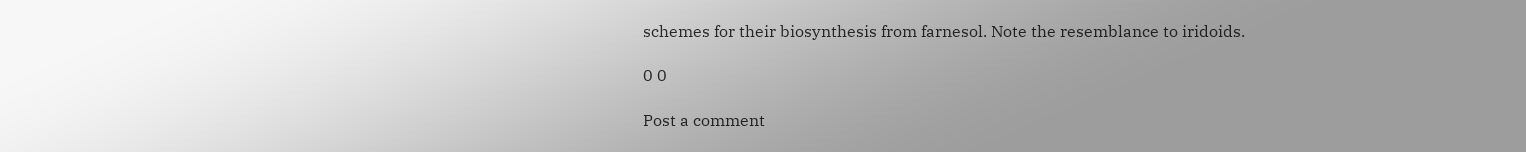schemes for their biosynthesis from farnesol. Note the resemblance to iridoids.

0 0

Post a comment